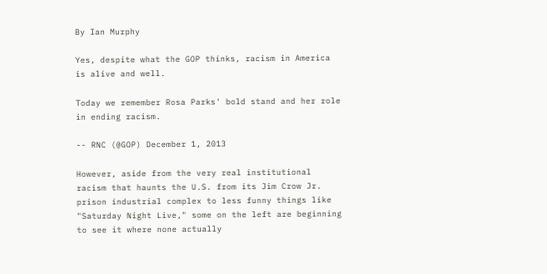By Ian Murphy

Yes, despite what the GOP thinks, racism in America is alive and well.

Today we remember Rosa Parks' bold stand and her role in ending racism.

-- RNC (@GOP) December 1, 2013

However, aside from the very real institutional racism that haunts the U.S. from its Jim Crow Jr. prison industrial complex to less funny things like "Saturday Night Live," some on the left are beginning to see it where none actually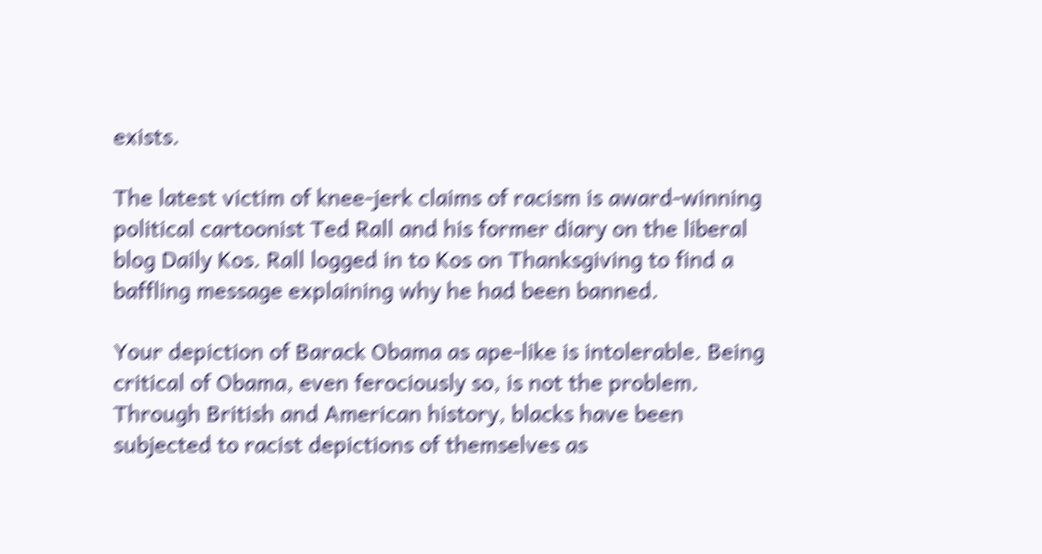exists.

The latest victim of knee-jerk claims of racism is award-winning political cartoonist Ted Rall and his former diary on the liberal blog Daily Kos. Rall logged in to Kos on Thanksgiving to find a baffling message explaining why he had been banned.

Your depiction of Barack Obama as ape-like is intolerable. Being critical of Obama, even ferociously so, is not the problem. Through British and American history, blacks have been subjected to racist depictions of themselves as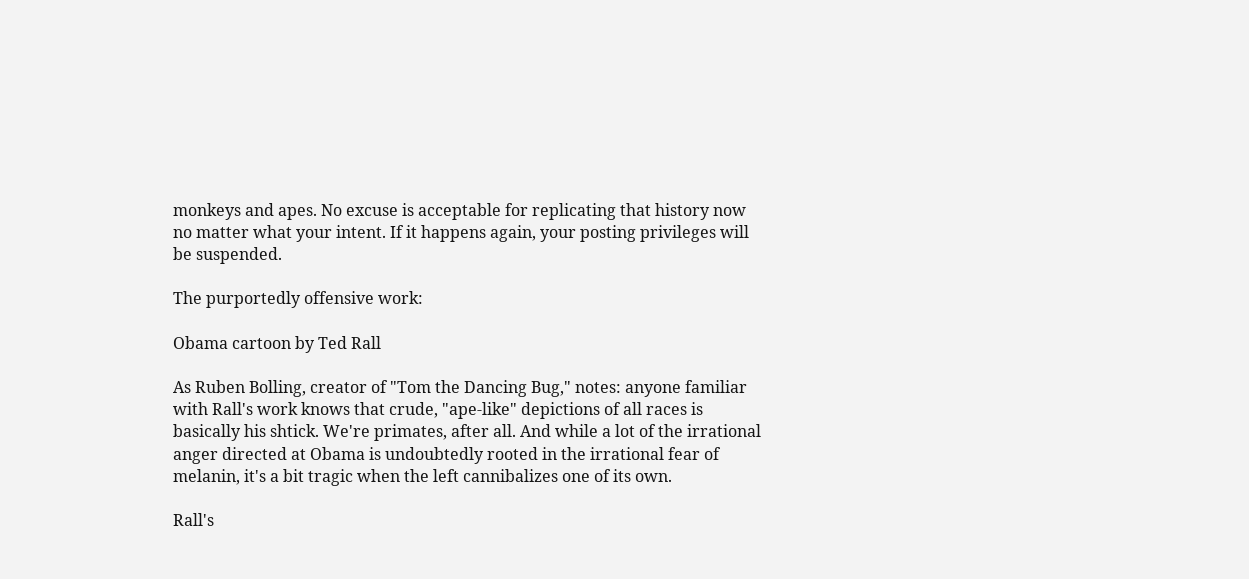monkeys and apes. No excuse is acceptable for replicating that history now no matter what your intent. If it happens again, your posting privileges will be suspended.

The purportedly offensive work:

Obama cartoon by Ted Rall

As Ruben Bolling, creator of "Tom the Dancing Bug," notes: anyone familiar with Rall's work knows that crude, "ape-like" depictions of all races is basically his shtick. We're primates, after all. And while a lot of the irrational anger directed at Obama is undoubtedly rooted in the irrational fear of melanin, it's a bit tragic when the left cannibalizes one of its own.

Rall's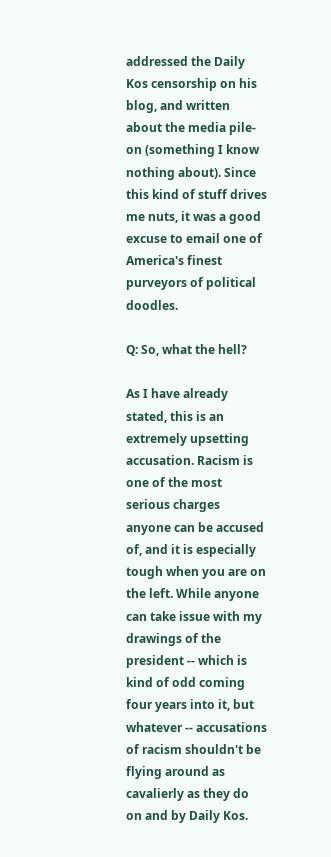addressed the Daily Kos censorship on his blog, and written about the media pile-on (something I know nothing about). Since this kind of stuff drives me nuts, it was a good excuse to email one of America's finest purveyors of political doodles.

Q: So, what the hell?

As I have already stated, this is an extremely upsetting accusation. Racism is one of the most serious charges anyone can be accused of, and it is especially tough when you are on the left. While anyone can take issue with my drawings of the president -- which is kind of odd coming four years into it, but whatever -- accusations of racism shouldn't be flying around as cavalierly as they do on and by Daily Kos.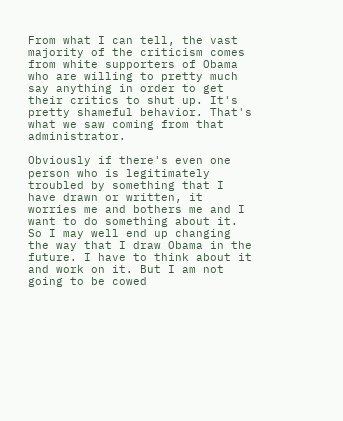From what I can tell, the vast majority of the criticism comes from white supporters of Obama who are willing to pretty much say anything in order to get their critics to shut up. It's pretty shameful behavior. That's what we saw coming from that administrator.

Obviously if there's even one person who is legitimately troubled by something that I have drawn or written, it worries me and bothers me and I want to do something about it. So I may well end up changing the way that I draw Obama in the future. I have to think about it and work on it. But I am not going to be cowed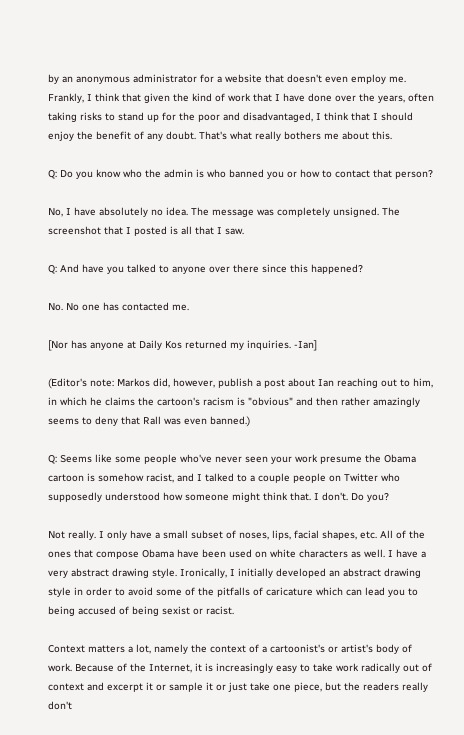by an anonymous administrator for a website that doesn't even employ me. Frankly, I think that given the kind of work that I have done over the years, often taking risks to stand up for the poor and disadvantaged, I think that I should enjoy the benefit of any doubt. That's what really bothers me about this.

Q: Do you know who the admin is who banned you or how to contact that person?

No, I have absolutely no idea. The message was completely unsigned. The screenshot that I posted is all that I saw.

Q: And have you talked to anyone over there since this happened?

No. No one has contacted me.

[Nor has anyone at Daily Kos returned my inquiries. -Ian]

(Editor's note: Markos did, however, publish a post about Ian reaching out to him, in which he claims the cartoon's racism is "obvious" and then rather amazingly seems to deny that Rall was even banned.)

Q: Seems like some people who've never seen your work presume the Obama cartoon is somehow racist, and I talked to a couple people on Twitter who supposedly understood how someone might think that. I don't. Do you?

Not really. I only have a small subset of noses, lips, facial shapes, etc. All of the ones that compose Obama have been used on white characters as well. I have a very abstract drawing style. Ironically, I initially developed an abstract drawing style in order to avoid some of the pitfalls of caricature which can lead you to being accused of being sexist or racist.

Context matters a lot, namely the context of a cartoonist's or artist's body of work. Because of the Internet, it is increasingly easy to take work radically out of context and excerpt it or sample it or just take one piece, but the readers really don't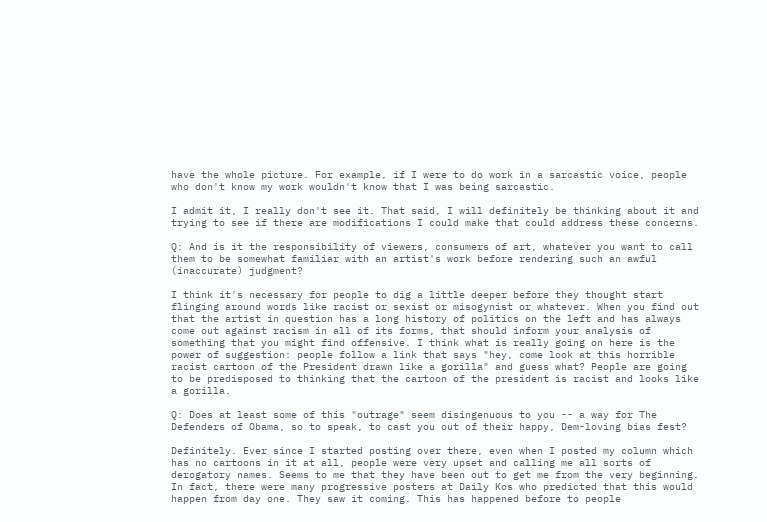have the whole picture. For example, if I were to do work in a sarcastic voice, people who don't know my work wouldn't know that I was being sarcastic.

I admit it, I really don't see it. That said, I will definitely be thinking about it and trying to see if there are modifications I could make that could address these concerns.

Q: And is it the responsibility of viewers, consumers of art, whatever you want to call them to be somewhat familiar with an artist's work before rendering such an awful (inaccurate) judgment?

I think it's necessary for people to dig a little deeper before they thought start flinging around words like racist or sexist or misogynist or whatever. When you find out that the artist in question has a long history of politics on the left and has always come out against racism in all of its forms, that should inform your analysis of something that you might find offensive. I think what is really going on here is the power of suggestion: people follow a link that says "hey, come look at this horrible racist cartoon of the President drawn like a gorilla" and guess what? People are going to be predisposed to thinking that the cartoon of the president is racist and looks like a gorilla.

Q: Does at least some of this "outrage" seem disingenuous to you -- a way for The Defenders of Obama, so to speak, to cast you out of their happy, Dem-loving bias fest?

Definitely. Ever since I started posting over there, even when I posted my column which has no cartoons in it at all, people were very upset and calling me all sorts of derogatory names. Seems to me that they have been out to get me from the very beginning. In fact, there were many progressive posters at Daily Kos who predicted that this would happen from day one. They saw it coming. This has happened before to people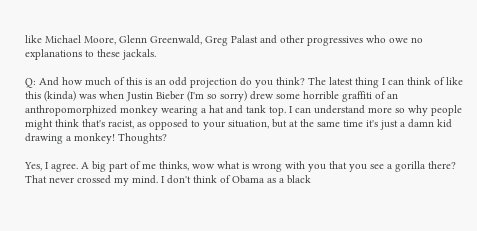like Michael Moore, Glenn Greenwald, Greg Palast and other progressives who owe no explanations to these jackals.

Q: And how much of this is an odd projection do you think? The latest thing I can think of like this (kinda) was when Justin Bieber (I'm so sorry) drew some horrible graffiti of an anthropomorphized monkey wearing a hat and tank top. I can understand more so why people might think that's racist, as opposed to your situation, but at the same time it's just a damn kid drawing a monkey! Thoughts?

Yes, I agree. A big part of me thinks, wow what is wrong with you that you see a gorilla there? That never crossed my mind. I don't think of Obama as a black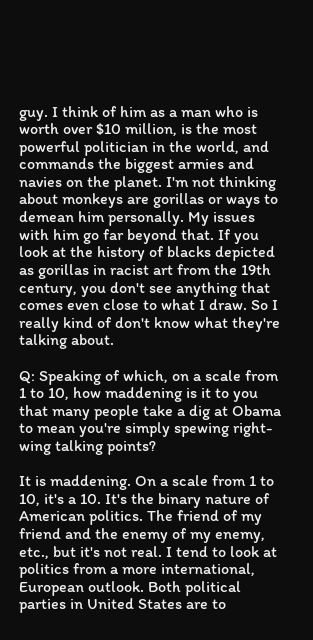guy. I think of him as a man who is worth over $10 million, is the most powerful politician in the world, and commands the biggest armies and navies on the planet. I'm not thinking about monkeys are gorillas or ways to demean him personally. My issues with him go far beyond that. If you look at the history of blacks depicted as gorillas in racist art from the 19th century, you don't see anything that comes even close to what I draw. So I really kind of don't know what they're talking about.

Q: Speaking of which, on a scale from 1 to 10, how maddening is it to you that many people take a dig at Obama to mean you're simply spewing right-wing talking points?

It is maddening. On a scale from 1 to 10, it's a 10. It's the binary nature of American politics. The friend of my friend and the enemy of my enemy, etc., but it's not real. I tend to look at politics from a more international, European outlook. Both political parties in United States are to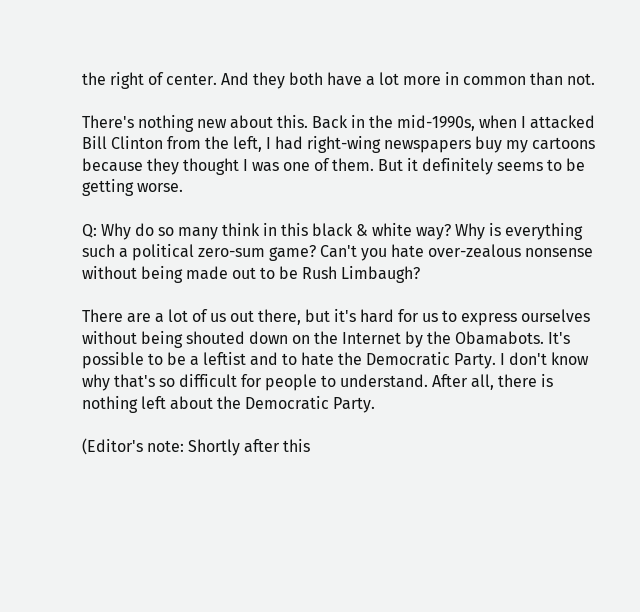the right of center. And they both have a lot more in common than not.

There's nothing new about this. Back in the mid-1990s, when I attacked Bill Clinton from the left, I had right-wing newspapers buy my cartoons because they thought I was one of them. But it definitely seems to be getting worse.

Q: Why do so many think in this black & white way? Why is everything such a political zero-sum game? Can't you hate over-zealous nonsense without being made out to be Rush Limbaugh?

There are a lot of us out there, but it's hard for us to express ourselves without being shouted down on the Internet by the Obamabots. It's possible to be a leftist and to hate the Democratic Party. I don't know why that's so difficult for people to understand. After all, there is nothing left about the Democratic Party.

(Editor's note: Shortly after this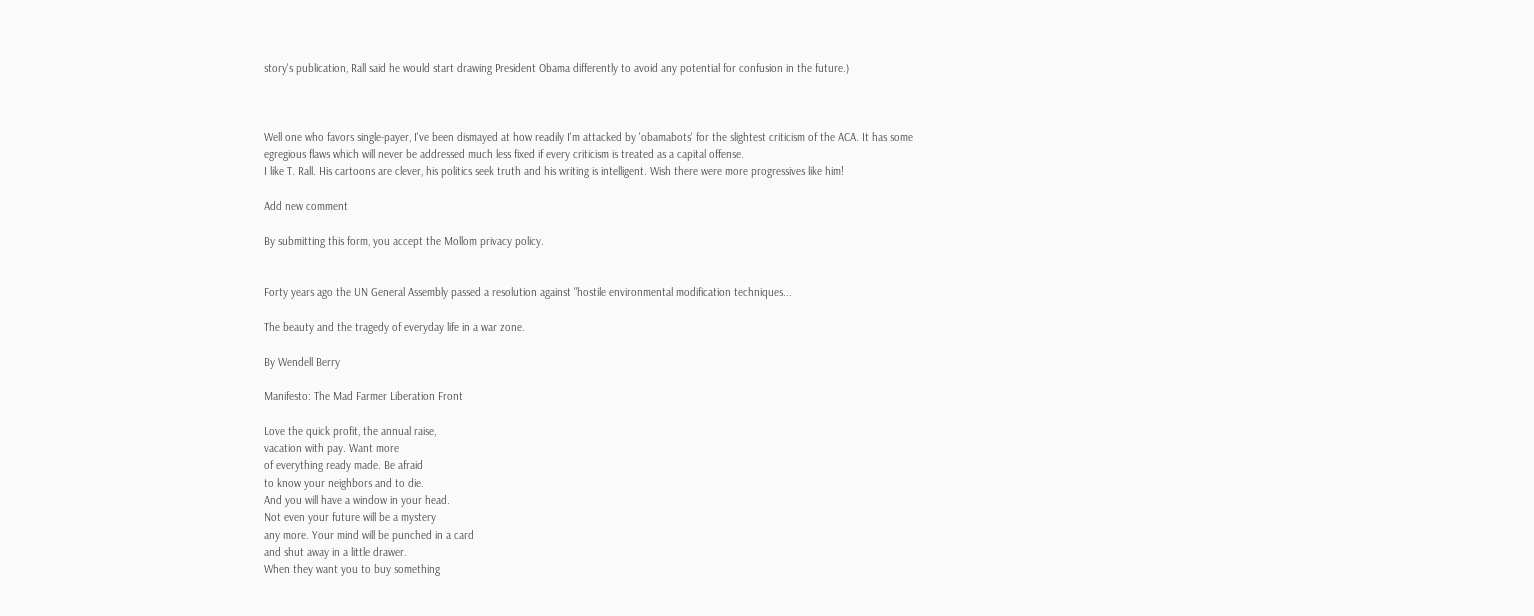story's publication, Rall said he would start drawing President Obama differently to avoid any potential for confusion in the future.)



Well one who favors single-payer, I've been dismayed at how readily I'm attacked by 'obamabots' for the slightest criticism of the ACA. It has some egregious flaws which will never be addressed much less fixed if every criticism is treated as a capital offense.
I like T. Rall. His cartoons are clever, his politics seek truth and his writing is intelligent. Wish there were more progressives like him!

Add new comment

By submitting this form, you accept the Mollom privacy policy.


Forty years ago the UN General Assembly passed a resolution against "hostile environmental modification techniques...

The beauty and the tragedy of everyday life in a war zone.

By Wendell Berry

Manifesto: The Mad Farmer Liberation Front

Love the quick profit, the annual raise,
vacation with pay. Want more
of everything ready made. Be afraid
to know your neighbors and to die.
And you will have a window in your head.
Not even your future will be a mystery
any more. Your mind will be punched in a card
and shut away in a little drawer.
When they want you to buy something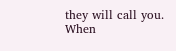they will call you. When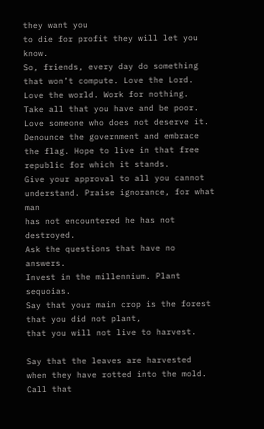they want you
to die for profit they will let you know.
So, friends, every day do something
that won’t compute. Love the Lord.
Love the world. Work for nothing.
Take all that you have and be poor.
Love someone who does not deserve it.
Denounce the government and embrace
the flag. Hope to live in that free
republic for which it stands.
Give your approval to all you cannot
understand. Praise ignorance, for what man
has not encountered he has not destroyed.
Ask the questions that have no answers.
Invest in the millennium. Plant sequoias.
Say that your main crop is the forest
that you did not plant,
that you will not live to harvest.

Say that the leaves are harvested
when they have rotted into the mold.
Call that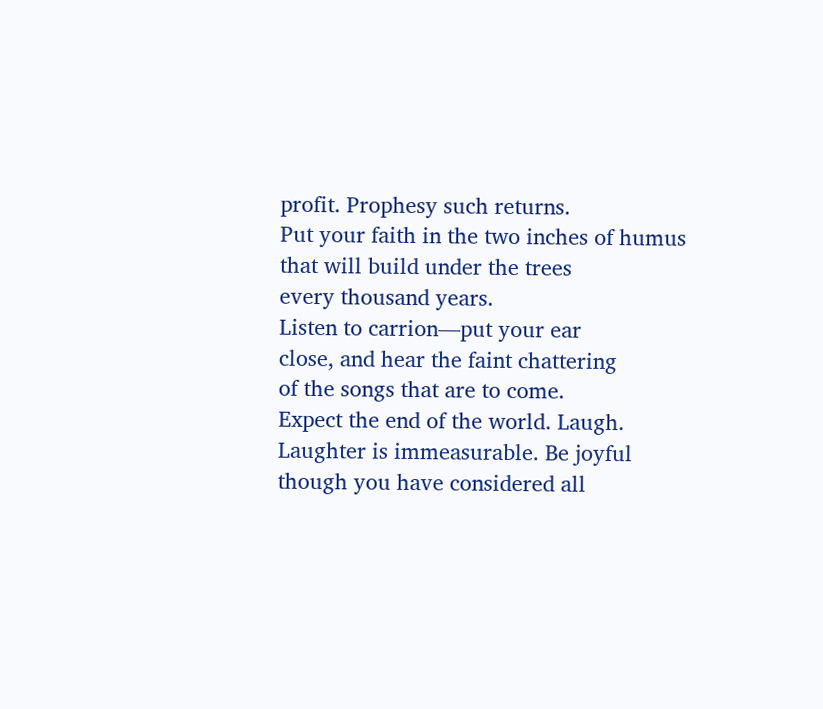profit. Prophesy such returns.
Put your faith in the two inches of humus
that will build under the trees
every thousand years.
Listen to carrion—put your ear
close, and hear the faint chattering
of the songs that are to come.
Expect the end of the world. Laugh.
Laughter is immeasurable. Be joyful
though you have considered all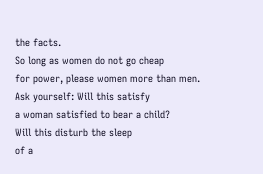the facts.
So long as women do not go cheap
for power, please women more than men.
Ask yourself: Will this satisfy
a woman satisfied to bear a child?
Will this disturb the sleep
of a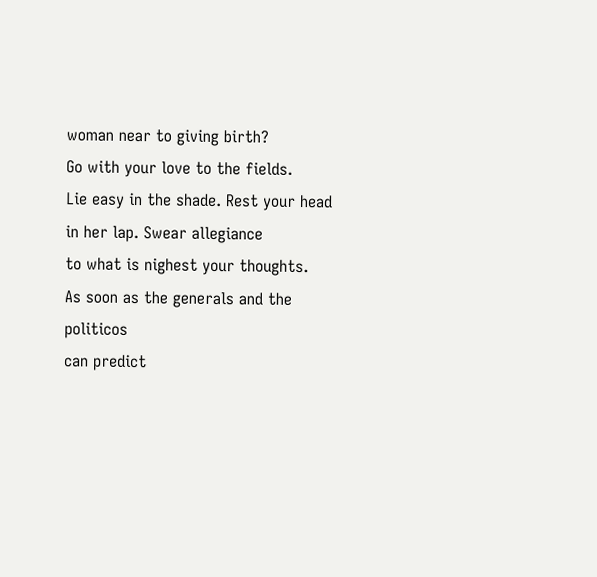woman near to giving birth?
Go with your love to the fields.
Lie easy in the shade. Rest your head
in her lap. Swear allegiance
to what is nighest your thoughts.
As soon as the generals and the politicos
can predict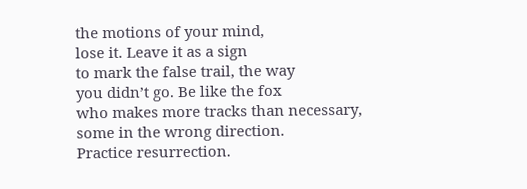the motions of your mind,
lose it. Leave it as a sign
to mark the false trail, the way
you didn’t go. Be like the fox
who makes more tracks than necessary,
some in the wrong direction.
Practice resurrection.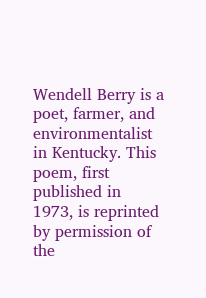Wendell Berry is a poet, farmer, and environmentalist in Kentucky. This poem, first published in 1973, is reprinted by permission of the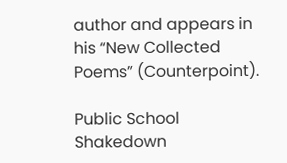author and appears in his “New Collected Poems” (Counterpoint).

Public School Shakedown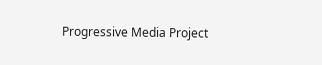Progressive Media Project